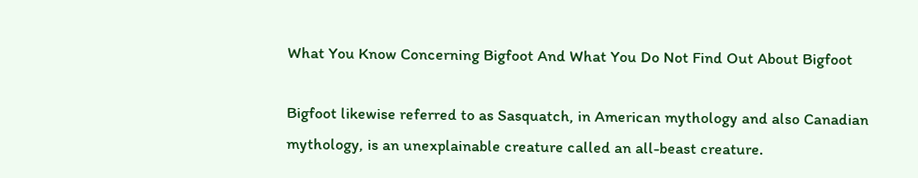What You Know Concerning Bigfoot And What You Do Not Find Out About Bigfoot

Bigfoot likewise referred to as Sasquatch, in American mythology and also Canadian mythology, is an unexplainable creature called an all-beast creature.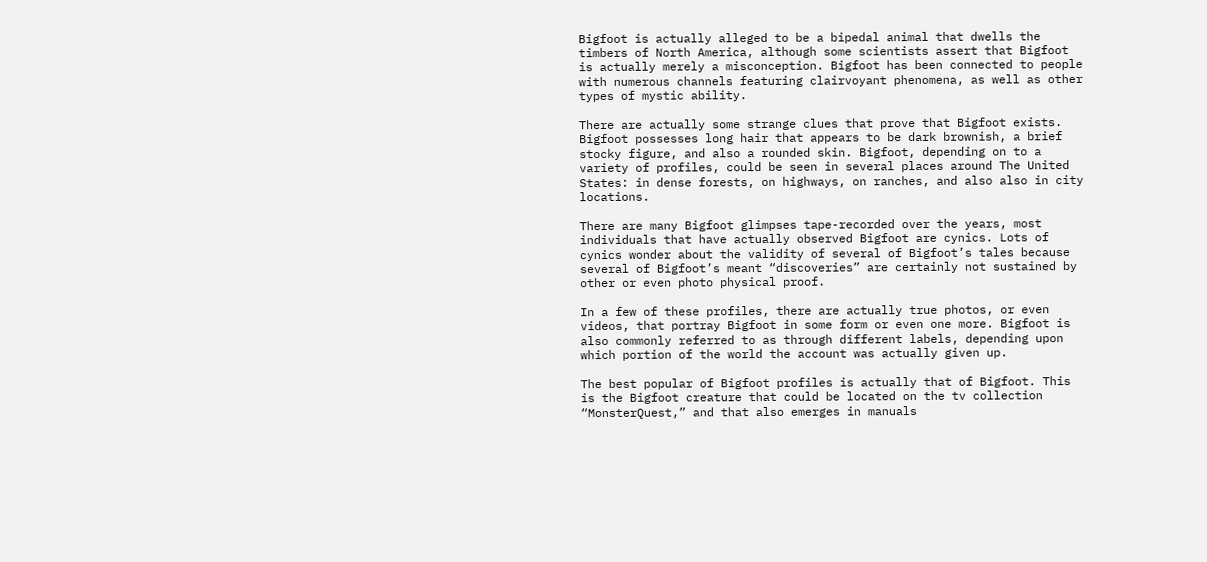Bigfoot is actually alleged to be a bipedal animal that dwells the timbers of North America, although some scientists assert that Bigfoot is actually merely a misconception. Bigfoot has been connected to people with numerous channels featuring clairvoyant phenomena, as well as other types of mystic ability.

There are actually some strange clues that prove that Bigfoot exists. Bigfoot possesses long hair that appears to be dark brownish, a brief stocky figure, and also a rounded skin. Bigfoot, depending on to a variety of profiles, could be seen in several places around The United States: in dense forests, on highways, on ranches, and also also in city locations.

There are many Bigfoot glimpses tape-recorded over the years, most individuals that have actually observed Bigfoot are cynics. Lots of cynics wonder about the validity of several of Bigfoot’s tales because several of Bigfoot’s meant “discoveries” are certainly not sustained by other or even photo physical proof.

In a few of these profiles, there are actually true photos, or even videos, that portray Bigfoot in some form or even one more. Bigfoot is also commonly referred to as through different labels, depending upon which portion of the world the account was actually given up.

The best popular of Bigfoot profiles is actually that of Bigfoot. This is the Bigfoot creature that could be located on the tv collection “MonsterQuest,” and that also emerges in manuals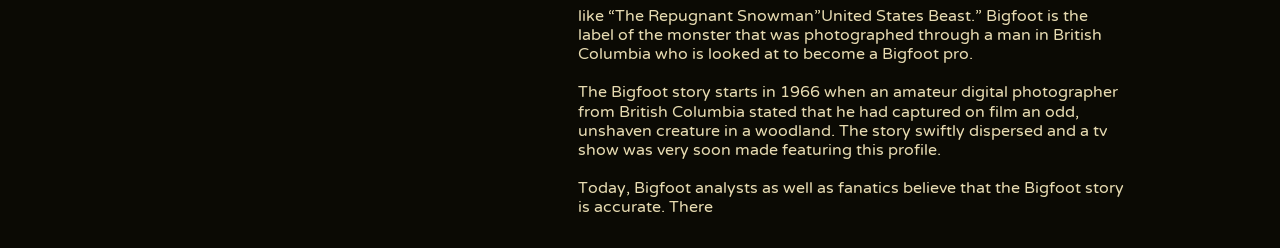like “The Repugnant Snowman”United States Beast.” Bigfoot is the label of the monster that was photographed through a man in British Columbia who is looked at to become a Bigfoot pro.

The Bigfoot story starts in 1966 when an amateur digital photographer from British Columbia stated that he had captured on film an odd, unshaven creature in a woodland. The story swiftly dispersed and a tv show was very soon made featuring this profile.

Today, Bigfoot analysts as well as fanatics believe that the Bigfoot story is accurate. There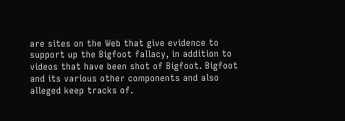are sites on the Web that give evidence to support up the Bigfoot fallacy, in addition to videos that have been shot of Bigfoot. Bigfoot and its various other components and also alleged keep tracks of.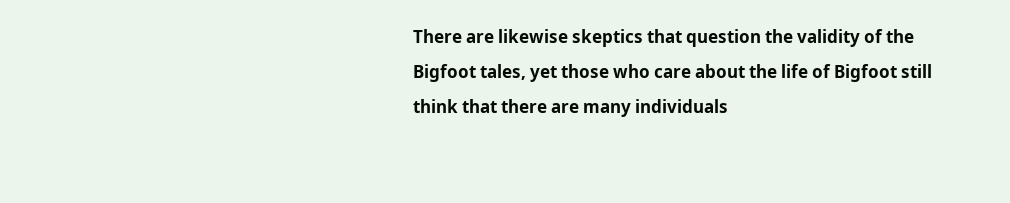There are likewise skeptics that question the validity of the Bigfoot tales, yet those who care about the life of Bigfoot still think that there are many individuals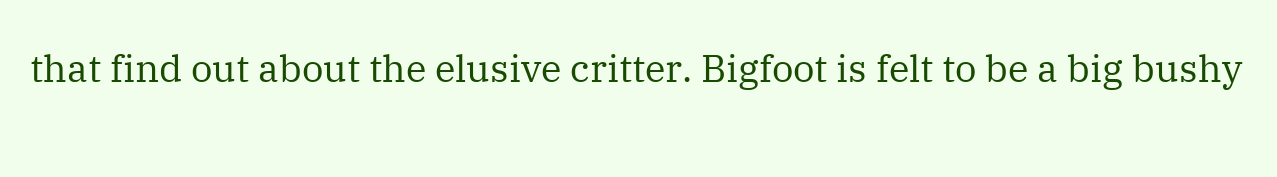that find out about the elusive critter. Bigfoot is felt to be a big bushy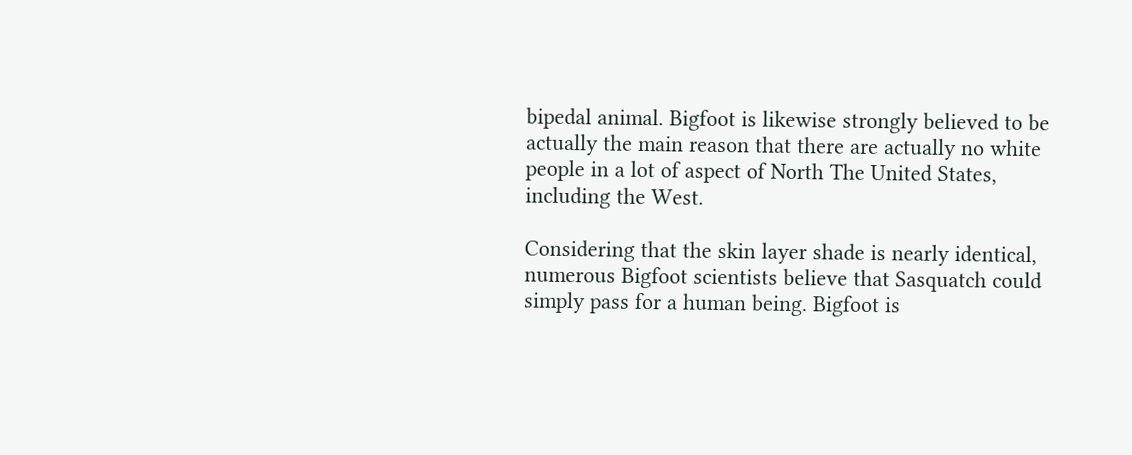bipedal animal. Bigfoot is likewise strongly believed to be actually the main reason that there are actually no white people in a lot of aspect of North The United States, including the West.

Considering that the skin layer shade is nearly identical, numerous Bigfoot scientists believe that Sasquatch could simply pass for a human being. Bigfoot is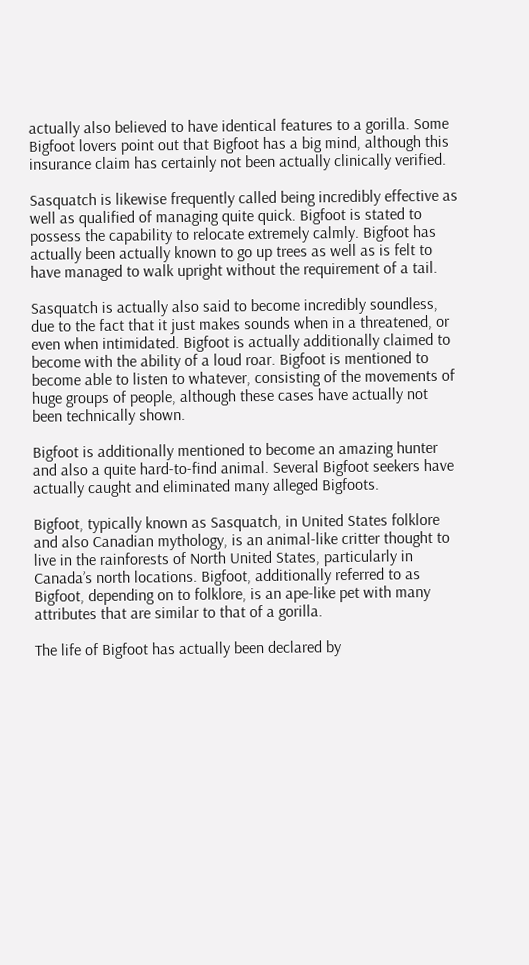actually also believed to have identical features to a gorilla. Some Bigfoot lovers point out that Bigfoot has a big mind, although this insurance claim has certainly not been actually clinically verified.

Sasquatch is likewise frequently called being incredibly effective as well as qualified of managing quite quick. Bigfoot is stated to possess the capability to relocate extremely calmly. Bigfoot has actually been actually known to go up trees as well as is felt to have managed to walk upright without the requirement of a tail.

Sasquatch is actually also said to become incredibly soundless, due to the fact that it just makes sounds when in a threatened, or even when intimidated. Bigfoot is actually additionally claimed to become with the ability of a loud roar. Bigfoot is mentioned to become able to listen to whatever, consisting of the movements of huge groups of people, although these cases have actually not been technically shown.

Bigfoot is additionally mentioned to become an amazing hunter and also a quite hard-to-find animal. Several Bigfoot seekers have actually caught and eliminated many alleged Bigfoots.

Bigfoot, typically known as Sasquatch, in United States folklore and also Canadian mythology, is an animal-like critter thought to live in the rainforests of North United States, particularly in Canada’s north locations. Bigfoot, additionally referred to as Bigfoot, depending on to folklore, is an ape-like pet with many attributes that are similar to that of a gorilla.

The life of Bigfoot has actually been declared by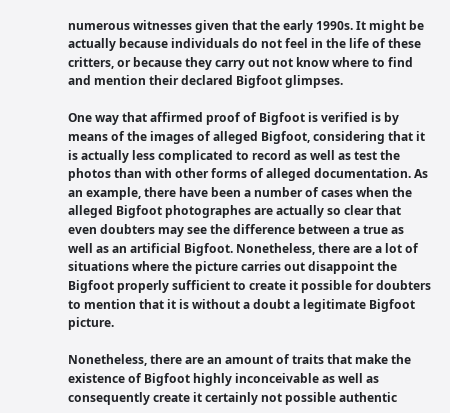numerous witnesses given that the early 1990s. It might be actually because individuals do not feel in the life of these critters, or because they carry out not know where to find and mention their declared Bigfoot glimpses.

One way that affirmed proof of Bigfoot is verified is by means of the images of alleged Bigfoot, considering that it is actually less complicated to record as well as test the photos than with other forms of alleged documentation. As an example, there have been a number of cases when the alleged Bigfoot photographes are actually so clear that even doubters may see the difference between a true as well as an artificial Bigfoot. Nonetheless, there are a lot of situations where the picture carries out disappoint the Bigfoot properly sufficient to create it possible for doubters to mention that it is without a doubt a legitimate Bigfoot picture.

Nonetheless, there are an amount of traits that make the existence of Bigfoot highly inconceivable as well as consequently create it certainly not possible authentic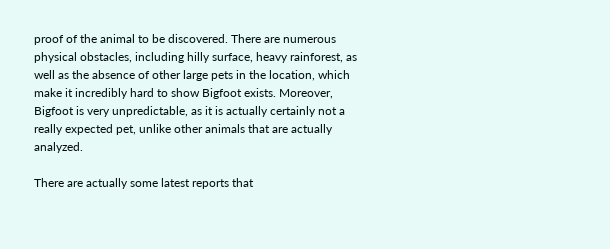proof of the animal to be discovered. There are numerous physical obstacles, including hilly surface, heavy rainforest, as well as the absence of other large pets in the location, which make it incredibly hard to show Bigfoot exists. Moreover, Bigfoot is very unpredictable, as it is actually certainly not a really expected pet, unlike other animals that are actually analyzed.

There are actually some latest reports that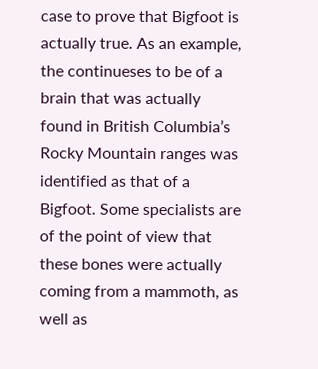case to prove that Bigfoot is actually true. As an example, the continueses to be of a brain that was actually found in British Columbia’s Rocky Mountain ranges was identified as that of a Bigfoot. Some specialists are of the point of view that these bones were actually coming from a mammoth, as well as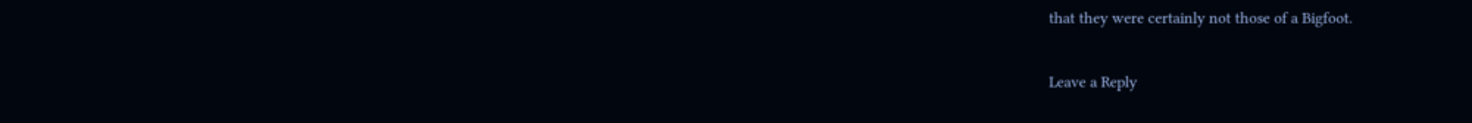that they were certainly not those of a Bigfoot.

Leave a Reply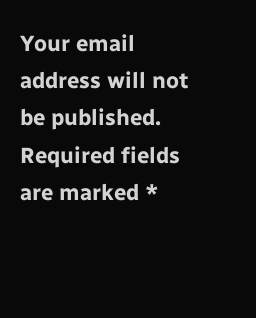Your email address will not be published. Required fields are marked *